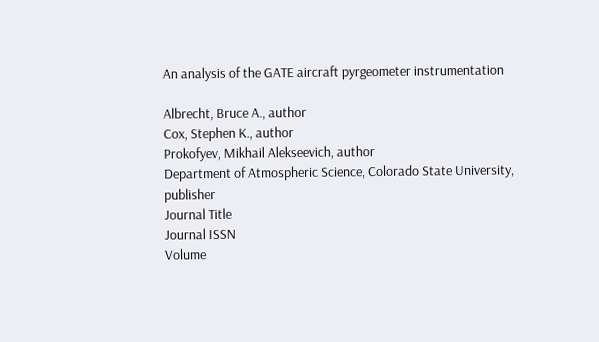An analysis of the GATE aircraft pyrgeometer instrumentation

Albrecht, Bruce A., author
Cox, Stephen K., author
Prokofyev, Mikhail Alekseevich, author
Department of Atmospheric Science, Colorado State University, publisher
Journal Title
Journal ISSN
Volume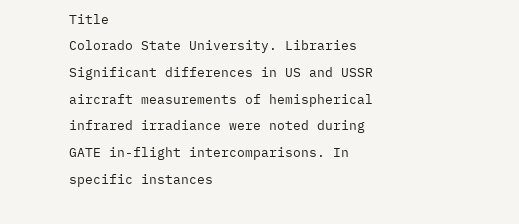Title
Colorado State University. Libraries
Significant differences in US and USSR aircraft measurements of hemispherical infrared irradiance were noted during GATE in-flight intercomparisons. In specific instances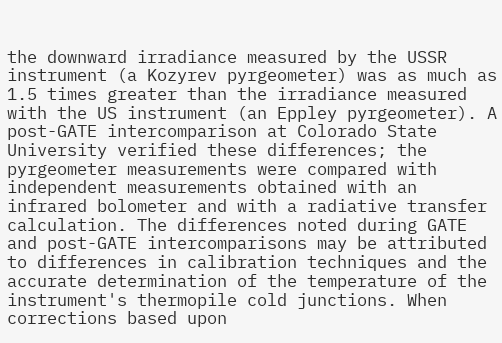the downward irradiance measured by the USSR instrument (a Kozyrev pyrgeometer) was as much as 1.5 times greater than the irradiance measured with the US instrument (an Eppley pyrgeometer). A post-GATE intercomparison at Colorado State University verified these differences; the pyrgeometer measurements were compared with independent measurements obtained with an infrared bolometer and with a radiative transfer calculation. The differences noted during GATE and post-GATE intercomparisons may be attributed to differences in calibration techniques and the accurate determination of the temperature of the instrument's thermopile cold junctions. When corrections based upon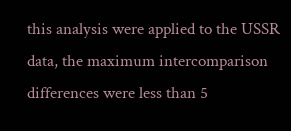this analysis were applied to the USSR data, the maximum intercomparison differences were less than 5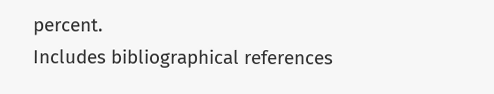percent.
Includes bibliographical references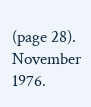(page 28).
November 1976.